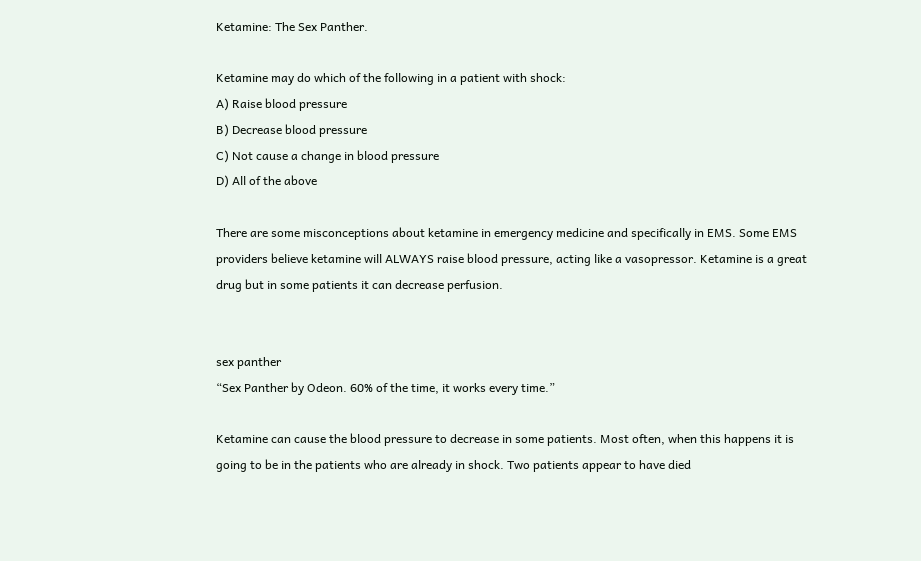Ketamine: The Sex Panther.

Ketamine may do which of the following in a patient with shock:
A) Raise blood pressure
B) Decrease blood pressure
C) Not cause a change in blood pressure
D) All of the above

There are some misconceptions about ketamine in emergency medicine and specifically in EMS. Some EMS providers believe ketamine will ALWAYS raise blood pressure, acting like a vasopressor. Ketamine is a great drug but in some patients it can decrease perfusion.


sex panther
“Sex Panther by Odeon. 60% of the time, it works every time.”

Ketamine can cause the blood pressure to decrease in some patients. Most often, when this happens it is going to be in the patients who are already in shock. Two patients appear to have died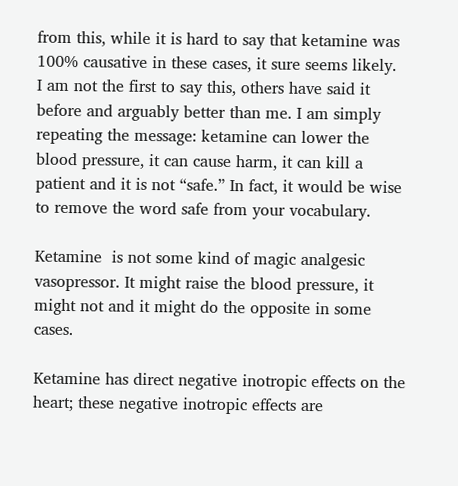from this, while it is hard to say that ketamine was 100% causative in these cases, it sure seems likely.
I am not the first to say this, others have said it before and arguably better than me. I am simply repeating the message: ketamine can lower the blood pressure, it can cause harm, it can kill a patient and it is not “safe.” In fact, it would be wise to remove the word safe from your vocabulary.

Ketamine  is not some kind of magic analgesic vasopressor. It might raise the blood pressure, it might not and it might do the opposite in some cases.

Ketamine has direct negative inotropic effects on the heart; these negative inotropic effects are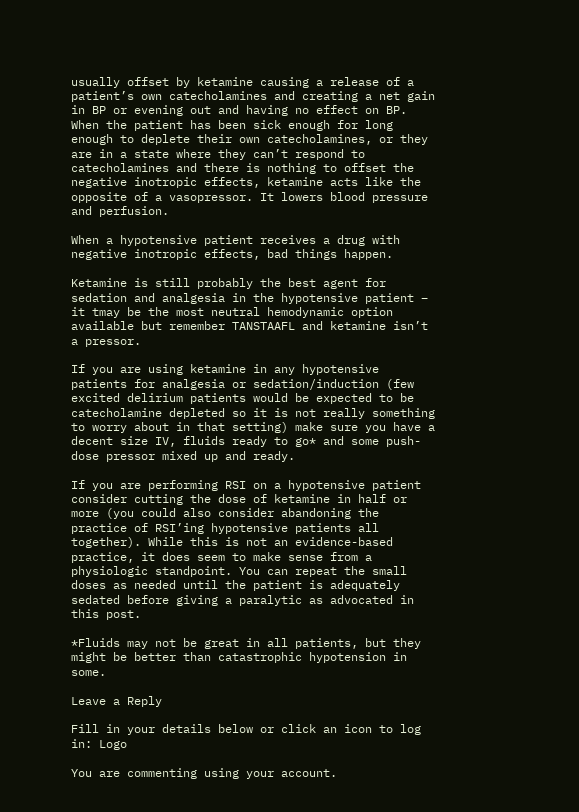usually offset by ketamine causing a release of a patient’s own catecholamines and creating a net gain in BP or evening out and having no effect on BP.  When the patient has been sick enough for long enough to deplete their own catecholamines, or they are in a state where they can’t respond to catecholamines and there is nothing to offset the negative inotropic effects, ketamine acts like the opposite of a vasopressor. It lowers blood pressure and perfusion.

When a hypotensive patient receives a drug with negative inotropic effects, bad things happen.

Ketamine is still probably the best agent for sedation and analgesia in the hypotensive patient – it tmay be the most neutral hemodynamic option available but remember TANSTAAFL and ketamine isn’t a pressor.

If you are using ketamine in any hypotensive patients for analgesia or sedation/induction (few excited delirium patients would be expected to be catecholamine depleted so it is not really something to worry about in that setting) make sure you have a decent size IV, fluids ready to go* and some push-dose pressor mixed up and ready.

If you are performing RSI on a hypotensive patient consider cutting the dose of ketamine in half or more (you could also consider abandoning the practice of RSI’ing hypotensive patients all together). While this is not an evidence-based practice, it does seem to make sense from a physiologic standpoint. You can repeat the small doses as needed until the patient is adequately sedated before giving a paralytic as advocated in this post.

*Fluids may not be great in all patients, but they might be better than catastrophic hypotension in some.

Leave a Reply

Fill in your details below or click an icon to log in: Logo

You are commenting using your account.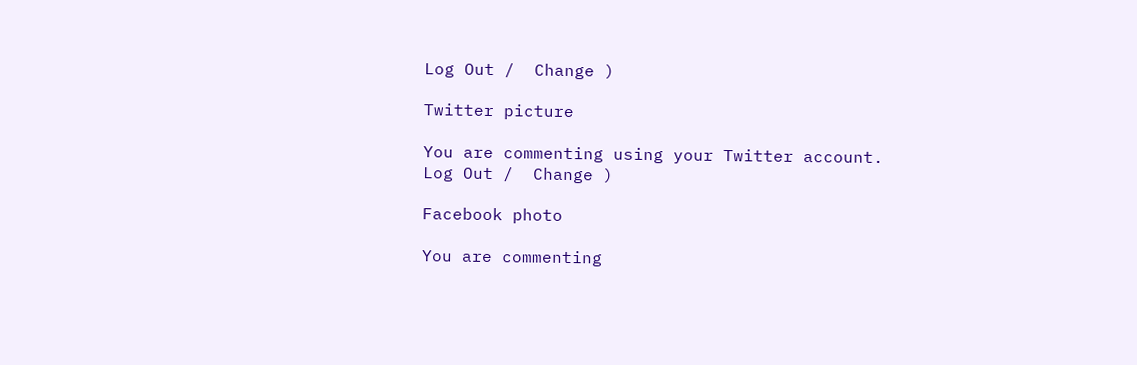Log Out /  Change )

Twitter picture

You are commenting using your Twitter account. Log Out /  Change )

Facebook photo

You are commenting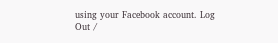using your Facebook account. Log Out /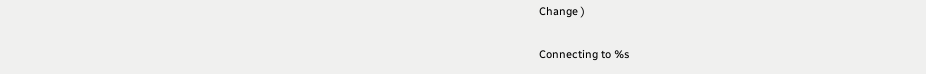Change )

Connecting to %s